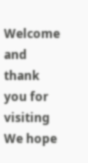Welcome and thank you for visiting We hope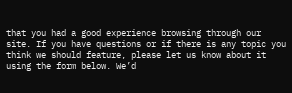that you had a good experience browsing through our site. If you have questions or if there is any topic you think we should feature, please let us know about it using the form below. We’d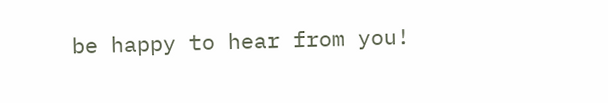be happy to hear from you!